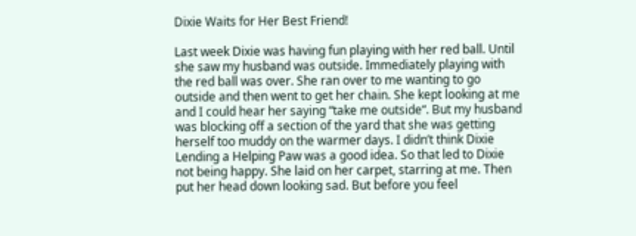Dixie Waits for Her Best Friend!

Last week Dixie was having fun playing with her red ball. Until she saw my husband was outside. Immediately playing with the red ball was over. She ran over to me wanting to go outside and then went to get her chain. She kept looking at me and I could hear her saying “take me outside“. But my husband was blocking off a section of the yard that she was getting herself too muddy on the warmer days. I didn’t think Dixie Lending a Helping Paw was a good idea. So that led to Dixie not being happy. She laid on her carpet, starring at me. Then put her head down looking sad. But before you feel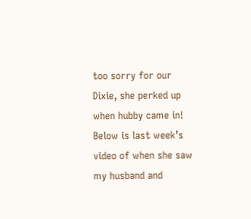too sorry for our Dixie, she perked up when hubby came in! Below is last week’s video of when she saw my husband and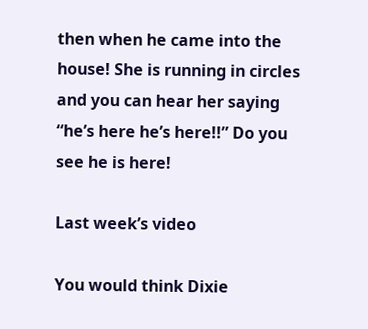then when he came into the house! She is running in circles and you can hear her saying “he’s here he’s here!!” Do you see he is here!

Last week’s video

You would think Dixie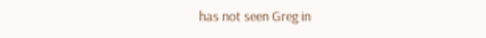has not seen Greg in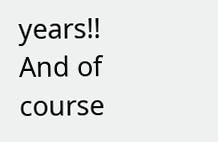years!! And of course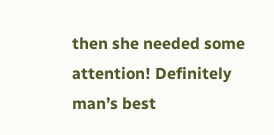then she needed some attention! Definitely man’s best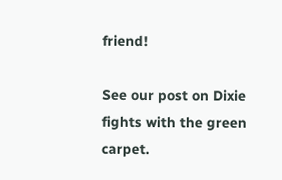friend!

See our post on Dixie fights with the green carpet.